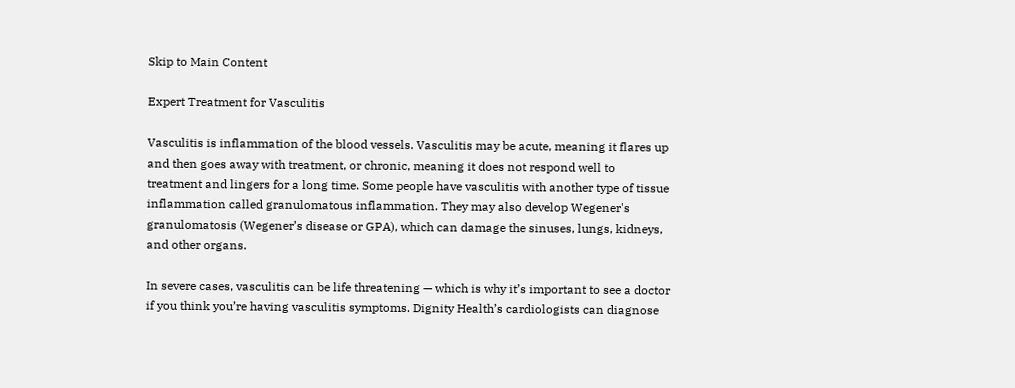Skip to Main Content

Expert Treatment for Vasculitis

Vasculitis is inflammation of the blood vessels. Vasculitis may be acute, meaning it flares up and then goes away with treatment, or chronic, meaning it does not respond well to treatment and lingers for a long time. Some people have vasculitis with another type of tissue inflammation called granulomatous inflammation. They may also develop Wegener's granulomatosis (Wegener’s disease or GPA), which can damage the sinuses, lungs, kidneys, and other organs.

In severe cases, vasculitis can be life threatening — which is why it’s important to see a doctor if you think you’re having vasculitis symptoms. Dignity Health’s cardiologists can diagnose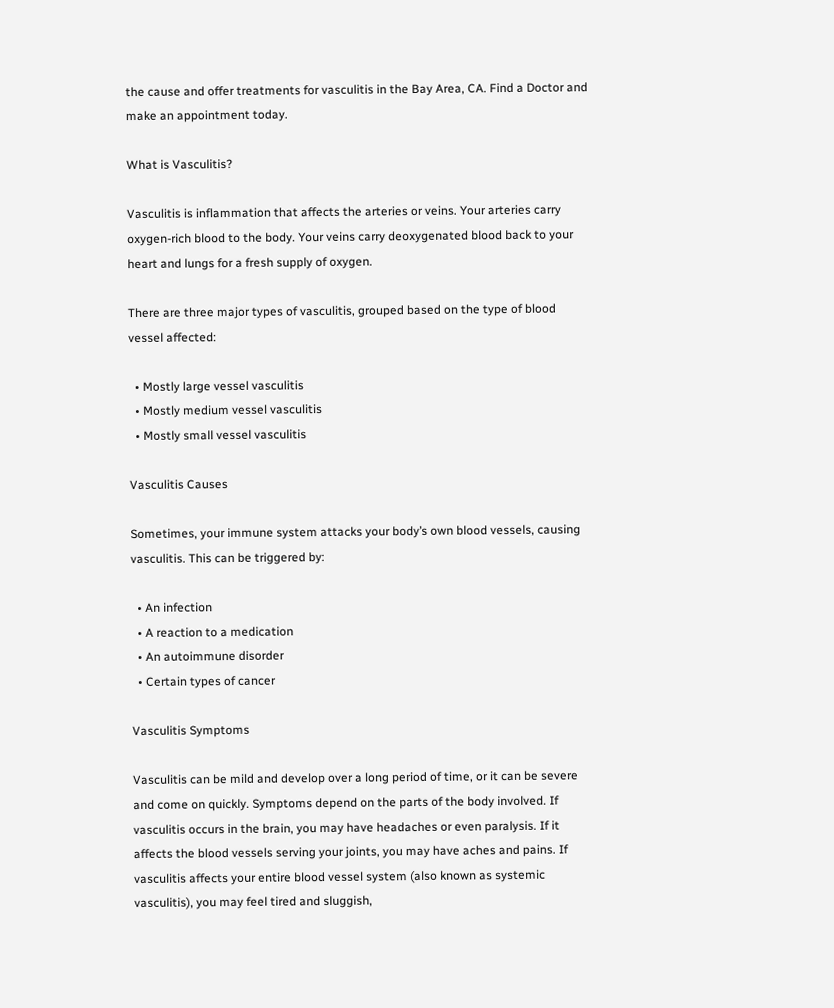the cause and offer treatments for vasculitis in the Bay Area, CA. Find a Doctor and make an appointment today.

What is Vasculitis?

Vasculitis is inflammation that affects the arteries or veins. Your arteries carry oxygen-rich blood to the body. Your veins carry deoxygenated blood back to your heart and lungs for a fresh supply of oxygen.

There are three major types of vasculitis, grouped based on the type of blood vessel affected:

  • Mostly large vessel vasculitis
  • Mostly medium vessel vasculitis
  • Mostly small vessel vasculitis

Vasculitis Causes

Sometimes, your immune system attacks your body’s own blood vessels, causing vasculitis. This can be triggered by:

  • An infection
  • A reaction to a medication
  • An autoimmune disorder
  • Certain types of cancer

Vasculitis Symptoms

Vasculitis can be mild and develop over a long period of time, or it can be severe and come on quickly. Symptoms depend on the parts of the body involved. If vasculitis occurs in the brain, you may have headaches or even paralysis. If it affects the blood vessels serving your joints, you may have aches and pains. If vasculitis affects your entire blood vessel system (also known as systemic vasculitis), you may feel tired and sluggish,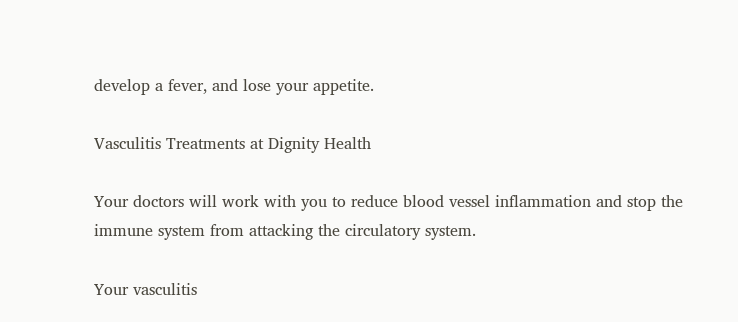develop a fever, and lose your appetite.

Vasculitis Treatments at Dignity Health

Your doctors will work with you to reduce blood vessel inflammation and stop the immune system from attacking the circulatory system.

Your vasculitis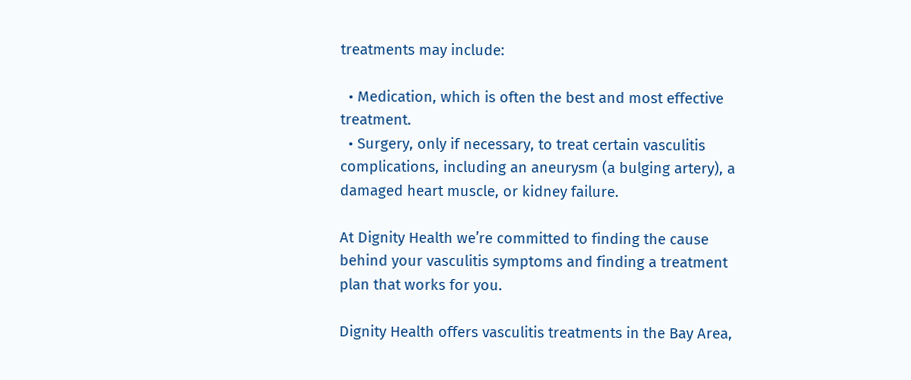treatments may include:

  • Medication, which is often the best and most effective treatment.
  • Surgery, only if necessary, to treat certain vasculitis complications, including an aneurysm (a bulging artery), a damaged heart muscle, or kidney failure.

At Dignity Health we’re committed to finding the cause behind your vasculitis symptoms and finding a treatment plan that works for you.

Dignity Health offers vasculitis treatments in the Bay Area,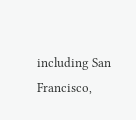including San Francisco,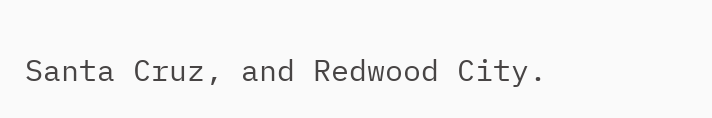Santa Cruz, and Redwood City.